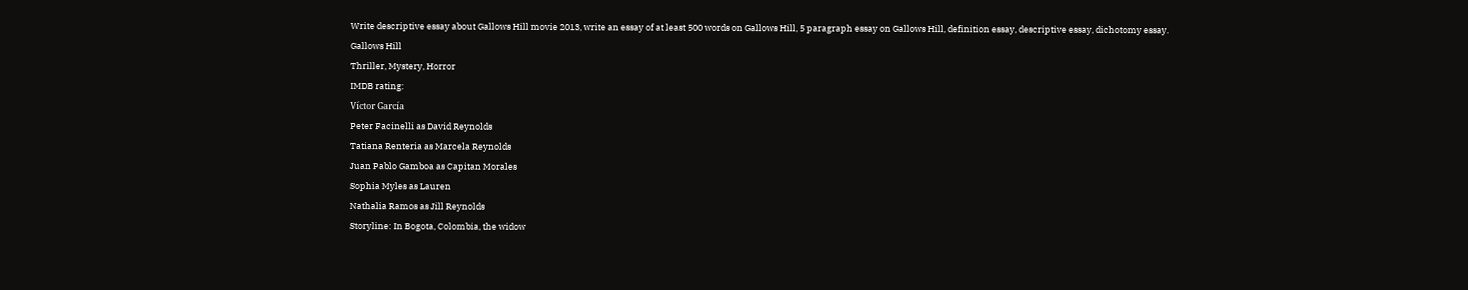Write descriptive essay about Gallows Hill movie 2013, write an essay of at least 500 words on Gallows Hill, 5 paragraph essay on Gallows Hill, definition essay, descriptive essay, dichotomy essay.
Gallows Hill
Thriller, Mystery, Horror
IMDB rating:
Víctor García
Peter Facinelli as David Reynolds
Tatiana Renteria as Marcela Reynolds
Juan Pablo Gamboa as Capitan Morales
Sophia Myles as Lauren
Nathalia Ramos as Jill Reynolds
Storyline: In Bogota, Colombia, the widow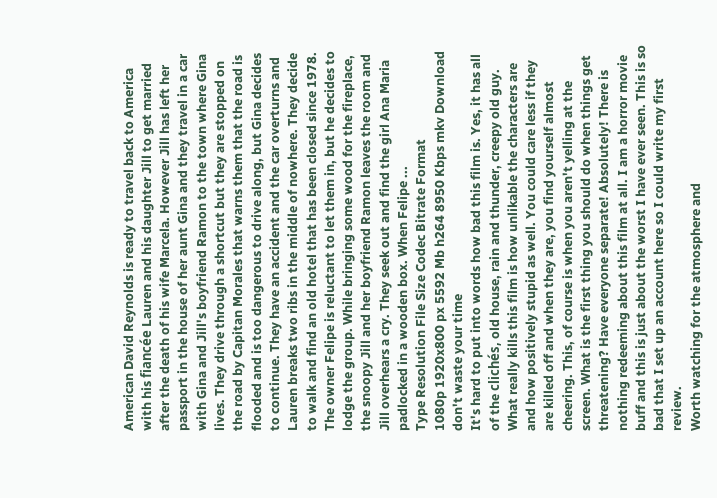American David Reynolds is ready to travel back to America with his fiancée Lauren and his daughter Jill to get married after the death of his wife Marcela. However Jill has left her passport in the house of her aunt Gina and they travel in a car with Gina and Jill's boyfriend Ramon to the town where Gina lives. They drive through a shortcut but they are stopped on the road by Capitan Morales that warns them that the road is flooded and is too dangerous to drive along, but Gina decides to continue. They have an accident and the car overturns and Lauren breaks two ribs in the middle of nowhere. They decide to walk and find an old hotel that has been closed since 1978. The owner Felipe is reluctant to let them in, but he decides to lodge the group. While bringing some wood for the fireplace, the snoopy Jill and her boyfriend Ramon leaves the room and Jill overhears a cry. They seek out and find the girl Ana Maria padlocked in a wooden box. When Felipe ...
Type Resolution File Size Codec Bitrate Format
1080p 1920x800 px 5592 Mb h264 8950 Kbps mkv Download
don't waste your time
It's hard to put into words how bad this film is. Yes, it has all of the clichés, old house, rain and thunder, creepy old guy. What really kills this film is how unlikable the characters are and how positively stupid as well. You could care less if they are killed off and when they are, you find yourself almost cheering. This, of course is when you aren't yelling at the screen. What is the first thing you should do when things get threatening? Have everyone separate! Absolutely! There is nothing redeeming about this film at all. I am a horror movie buff and this is just about the worst I have ever seen. This is so bad that I set up an account here so I could write my first review.
Worth watching for the atmosphere and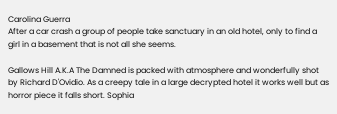Carolina Guerra
After a car crash a group of people take sanctuary in an old hotel, only to find a girl in a basement that is not all she seems.

Gallows Hill A.K.A The Damned is packed with atmosphere and wonderfully shot by Richard D'Ovidio. As a creepy tale in a large decrypted hotel it works well but as horror piece it falls short. Sophia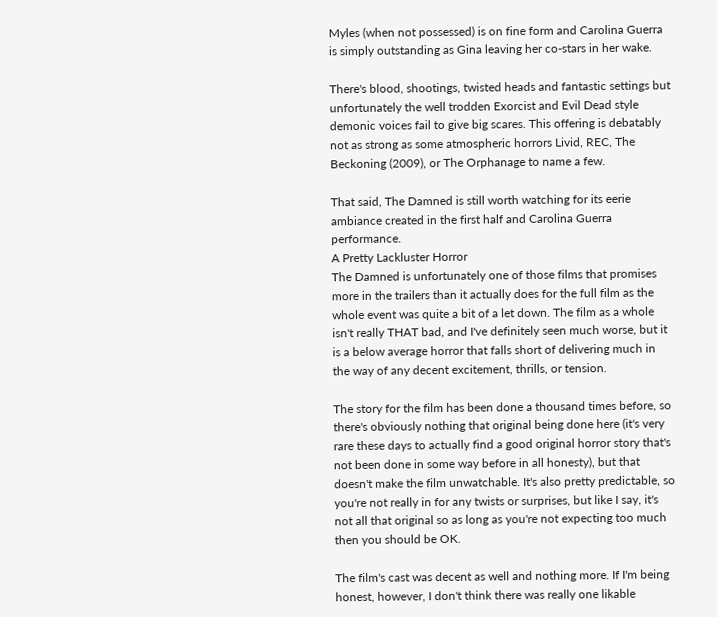Myles (when not possessed) is on fine form and Carolina Guerra is simply outstanding as Gina leaving her co-stars in her wake.

There's blood, shootings, twisted heads and fantastic settings but unfortunately the well trodden Exorcist and Evil Dead style demonic voices fail to give big scares. This offering is debatably not as strong as some atmospheric horrors Livid, REC, The Beckoning (2009), or The Orphanage to name a few.

That said, The Damned is still worth watching for its eerie ambiance created in the first half and Carolina Guerra performance.
A Pretty Lackluster Horror
The Damned is unfortunately one of those films that promises more in the trailers than it actually does for the full film as the whole event was quite a bit of a let down. The film as a whole isn't really THAT bad, and I've definitely seen much worse, but it is a below average horror that falls short of delivering much in the way of any decent excitement, thrills, or tension.

The story for the film has been done a thousand times before, so there's obviously nothing that original being done here (it's very rare these days to actually find a good original horror story that's not been done in some way before in all honesty), but that doesn't make the film unwatchable. It's also pretty predictable, so you're not really in for any twists or surprises, but like I say, it's not all that original so as long as you're not expecting too much then you should be OK.

The film's cast was decent as well and nothing more. If I'm being honest, however, I don't think there was really one likable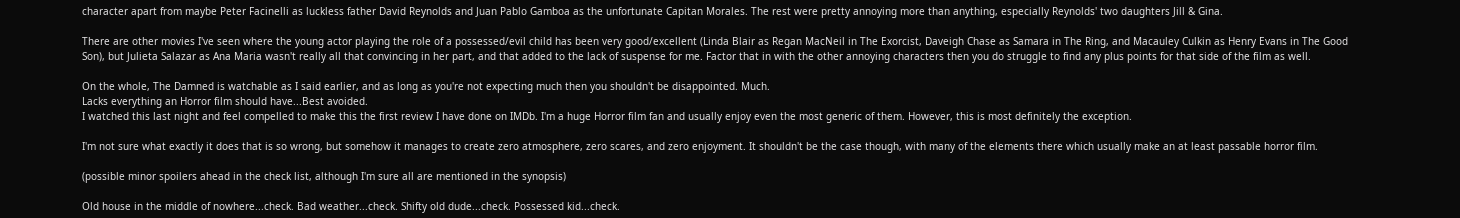character apart from maybe Peter Facinelli as luckless father David Reynolds and Juan Pablo Gamboa as the unfortunate Capitan Morales. The rest were pretty annoying more than anything, especially Reynolds' two daughters Jill & Gina.

There are other movies I've seen where the young actor playing the role of a possessed/evil child has been very good/excellent (Linda Blair as Regan MacNeil in The Exorcist, Daveigh Chase as Samara in The Ring, and Macauley Culkin as Henry Evans in The Good Son), but Julieta Salazar as Ana Maria wasn't really all that convincing in her part, and that added to the lack of suspense for me. Factor that in with the other annoying characters then you do struggle to find any plus points for that side of the film as well.

On the whole, The Damned is watchable as I said earlier, and as long as you're not expecting much then you shouldn't be disappointed. Much.
Lacks everything an Horror film should have...Best avoided.
I watched this last night and feel compelled to make this the first review I have done on IMDb. I'm a huge Horror film fan and usually enjoy even the most generic of them. However, this is most definitely the exception.

I'm not sure what exactly it does that is so wrong, but somehow it manages to create zero atmosphere, zero scares, and zero enjoyment. It shouldn't be the case though, with many of the elements there which usually make an at least passable horror film.

(possible minor spoilers ahead in the check list, although I'm sure all are mentioned in the synopsis)

Old house in the middle of nowhere...check. Bad weather...check. Shifty old dude...check. Possessed kid...check.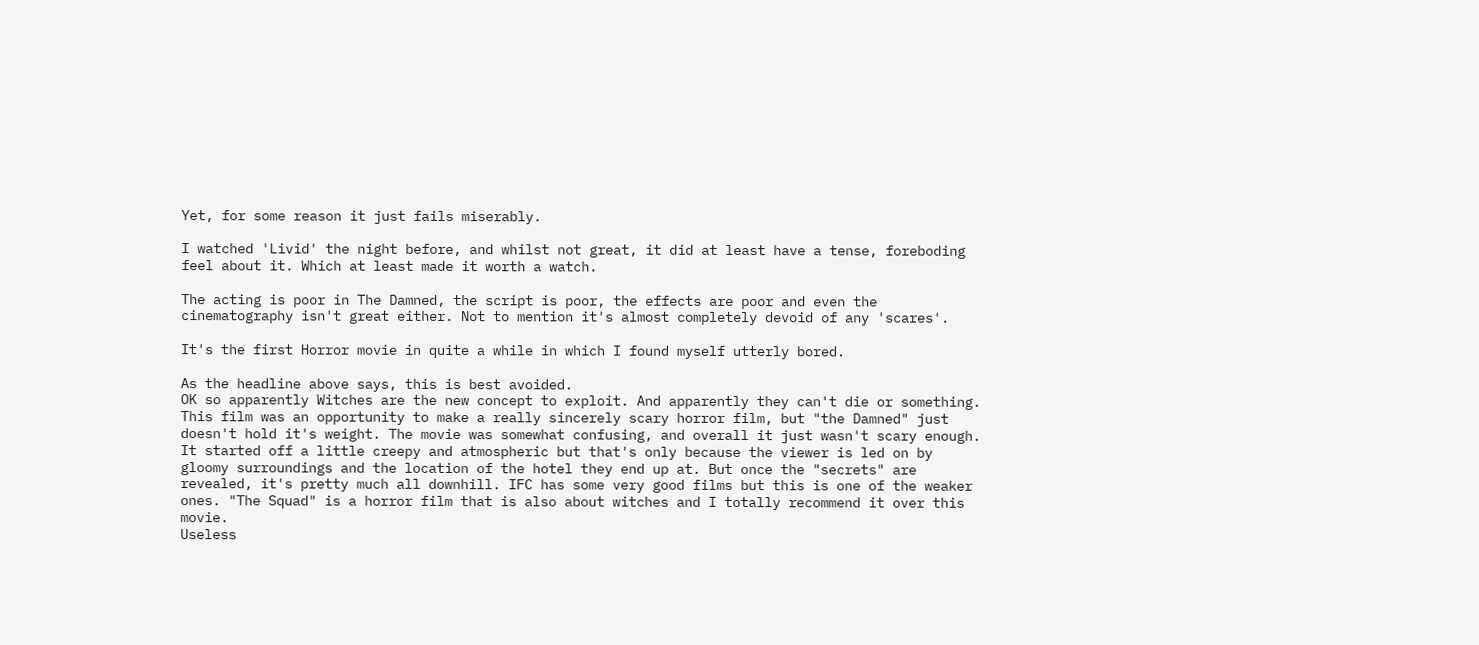Yet, for some reason it just fails miserably.

I watched 'Livid' the night before, and whilst not great, it did at least have a tense, foreboding feel about it. Which at least made it worth a watch.

The acting is poor in The Damned, the script is poor, the effects are poor and even the cinematography isn't great either. Not to mention it's almost completely devoid of any 'scares'.

It's the first Horror movie in quite a while in which I found myself utterly bored.

As the headline above says, this is best avoided.
OK so apparently Witches are the new concept to exploit. And apparently they can't die or something. This film was an opportunity to make a really sincerely scary horror film, but "the Damned" just doesn't hold it's weight. The movie was somewhat confusing, and overall it just wasn't scary enough. It started off a little creepy and atmospheric but that's only because the viewer is led on by gloomy surroundings and the location of the hotel they end up at. But once the "secrets" are revealed, it's pretty much all downhill. IFC has some very good films but this is one of the weaker ones. "The Squad" is a horror film that is also about witches and I totally recommend it over this movie.
Useless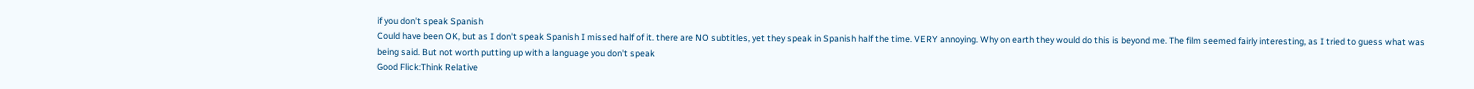if you don't speak Spanish
Could have been OK, but as I don't speak Spanish I missed half of it. there are NO subtitles, yet they speak in Spanish half the time. VERY annoying. Why on earth they would do this is beyond me. The film seemed fairly interesting, as I tried to guess what was being said. But not worth putting up with a language you don't speak
Good Flick:Think Relative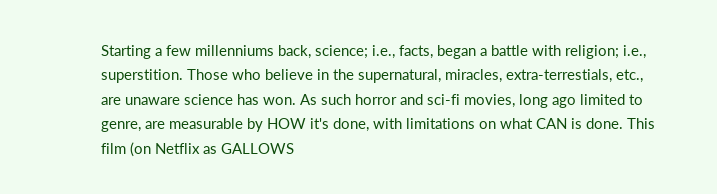Starting a few millenniums back, science; i.e., facts, began a battle with religion; i.e., superstition. Those who believe in the supernatural, miracles, extra-terrestials, etc., are unaware science has won. As such horror and sci-fi movies, long ago limited to genre, are measurable by HOW it's done, with limitations on what CAN is done. This film (on Netflix as GALLOWS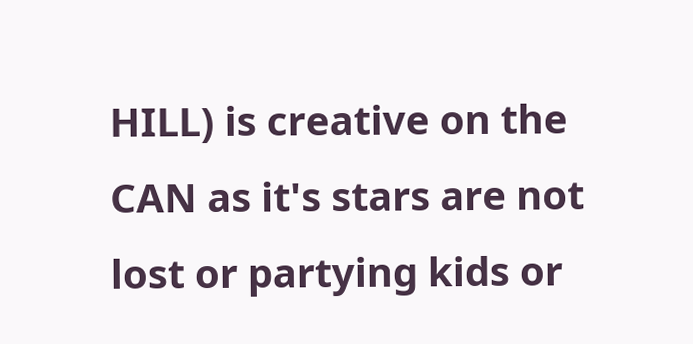HILL) is creative on the CAN as it's stars are not lost or partying kids or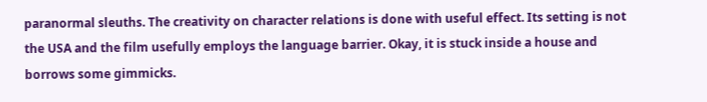paranormal sleuths. The creativity on character relations is done with useful effect. Its setting is not the USA and the film usefully employs the language barrier. Okay, it is stuck inside a house and borrows some gimmicks.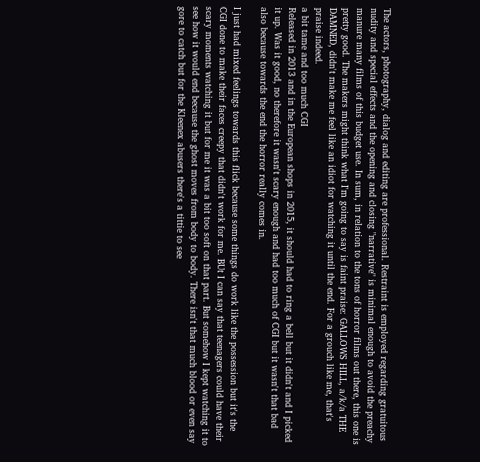The actors, photography, dialog and editing are professional. Restraint is employed regarding gratuitous nudity and special effects and the opening and closing "narrative" is minimal enough to avoid the preachy manure many films of this budget use. In sum, in relation to the tons of horror films out there, this one is pretty good. The makers might think what I'm going to say is faint praise: GALLOWS HILL, a/k/a THE DAMNED, didn't make me feel like an idiot for watching it until the end. For a grouch like me, that's praise indeed.
a bit tame and too much CGI
Released in 2013 and in the European shops in 2015, it should had to ring a bell but it didn't and I picked it up. Was it good, no therefore it wasn't scary enough and had too much of CGI but it wasn't that bad also because towards the end the horror really comes in.

I just had mixed feelings towards this flick because some things do work like the possession but it's the CGI done to make their faces creepy that didn't work for me. BUt I can say that teenagers could have their scary moments watching it but for me it was a bit too soft on that part. But somehow I kept watching it to see how it would end because the ghost moves from body to body. There isn't that much blood or even say gore to catch but for the Kleenex abusers there's a tittie to see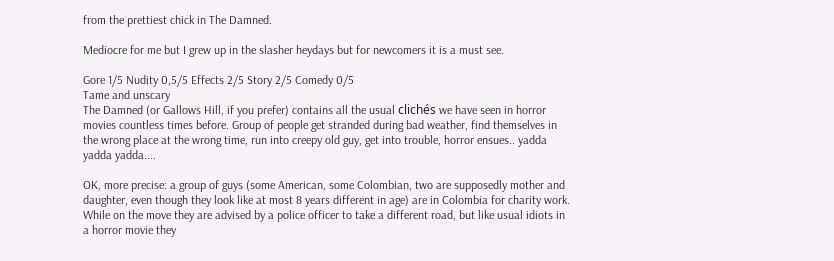from the prettiest chick in The Damned.

Mediocre for me but I grew up in the slasher heydays but for newcomers it is a must see.

Gore 1/5 Nudity 0,5/5 Effects 2/5 Story 2/5 Comedy 0/5
Tame and unscary
The Damned (or Gallows Hill, if you prefer) contains all the usual clichés we have seen in horror movies countless times before. Group of people get stranded during bad weather, find themselves in the wrong place at the wrong time, run into creepy old guy, get into trouble, horror ensues.. yadda yadda yadda....

OK, more precise: a group of guys (some American, some Colombian, two are supposedly mother and daughter, even though they look like at most 8 years different in age) are in Colombia for charity work. While on the move they are advised by a police officer to take a different road, but like usual idiots in a horror movie they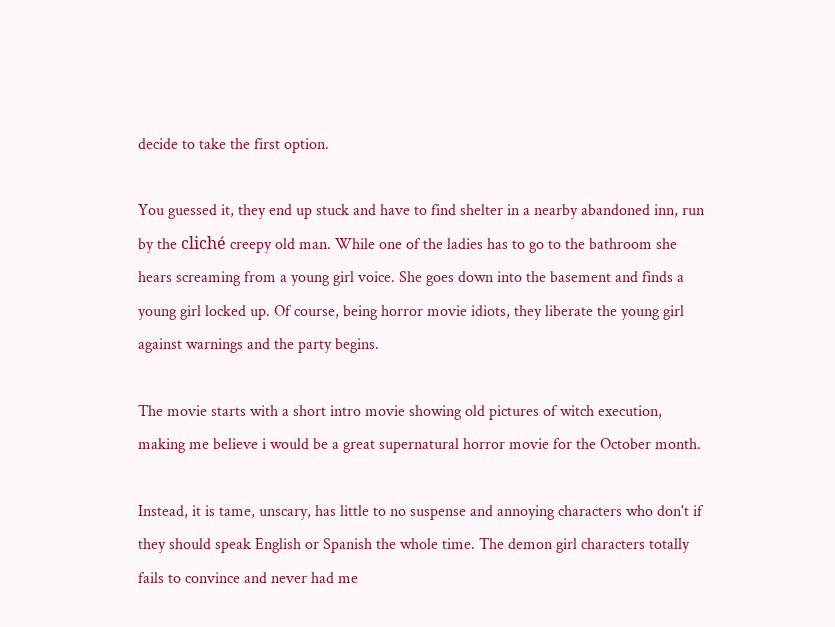decide to take the first option.

You guessed it, they end up stuck and have to find shelter in a nearby abandoned inn, run by the cliché creepy old man. While one of the ladies has to go to the bathroom she hears screaming from a young girl voice. She goes down into the basement and finds a young girl locked up. Of course, being horror movie idiots, they liberate the young girl against warnings and the party begins.

The movie starts with a short intro movie showing old pictures of witch execution, making me believe i would be a great supernatural horror movie for the October month.

Instead, it is tame, unscary, has little to no suspense and annoying characters who don't if they should speak English or Spanish the whole time. The demon girl characters totally fails to convince and never had me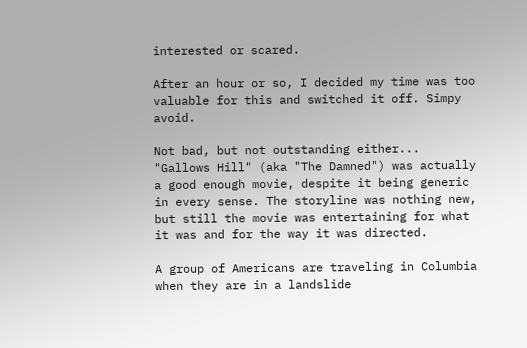interested or scared.

After an hour or so, I decided my time was too valuable for this and switched it off. Simpy avoid.

Not bad, but not outstanding either...
"Gallows Hill" (aka "The Damned") was actually a good enough movie, despite it being generic in every sense. The storyline was nothing new, but still the movie was entertaining for what it was and for the way it was directed.

A group of Americans are traveling in Columbia when they are in a landslide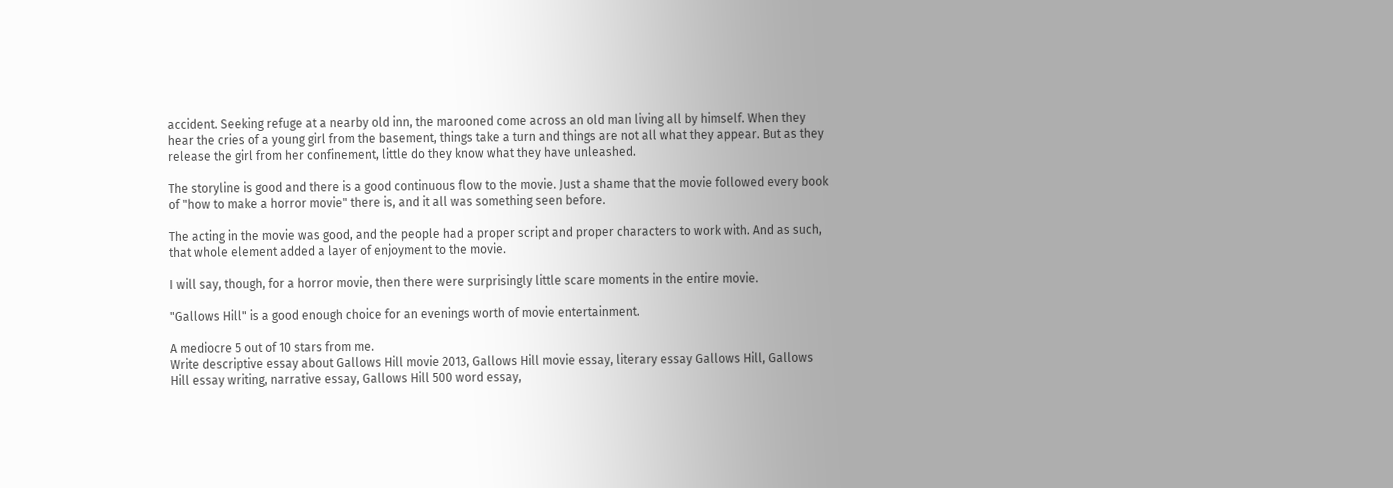accident. Seeking refuge at a nearby old inn, the marooned come across an old man living all by himself. When they hear the cries of a young girl from the basement, things take a turn and things are not all what they appear. But as they release the girl from her confinement, little do they know what they have unleashed.

The storyline is good and there is a good continuous flow to the movie. Just a shame that the movie followed every book of "how to make a horror movie" there is, and it all was something seen before.

The acting in the movie was good, and the people had a proper script and proper characters to work with. And as such, that whole element added a layer of enjoyment to the movie.

I will say, though, for a horror movie, then there were surprisingly little scare moments in the entire movie.

"Gallows Hill" is a good enough choice for an evenings worth of movie entertainment.

A mediocre 5 out of 10 stars from me.
Write descriptive essay about Gallows Hill movie 2013, Gallows Hill movie essay, literary essay Gallows Hill, Gallows Hill essay writing, narrative essay, Gallows Hill 500 word essay,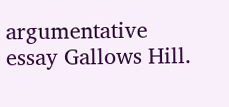argumentative essay Gallows Hill.